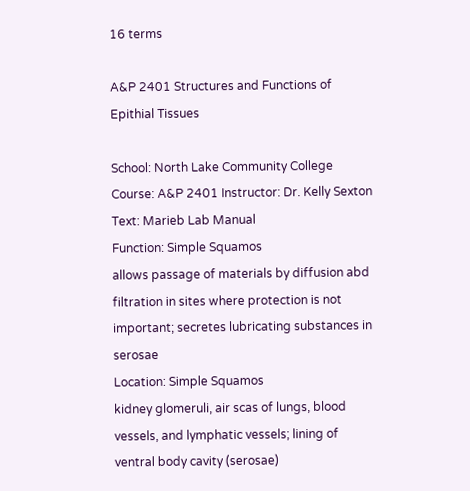16 terms

A&P 2401 Structures and Functions of Epithial Tissues

School: North Lake Community College Course: A&P 2401 Instructor: Dr. Kelly Sexton Text: Marieb Lab Manual
Function: Simple Squamos
allows passage of materials by diffusion abd filtration in sites where protection is not important; secretes lubricating substances in serosae
Location: Simple Squamos
kidney glomeruli, air scas of lungs, blood vessels, and lymphatic vessels; lining of ventral body cavity (serosae)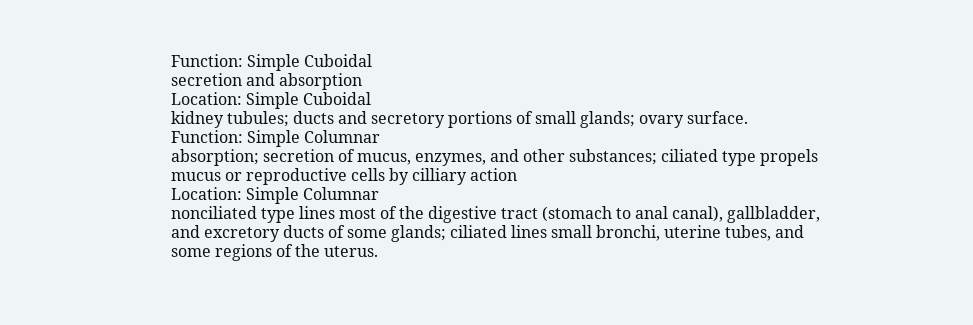Function: Simple Cuboidal
secretion and absorption
Location: Simple Cuboidal
kidney tubules; ducts and secretory portions of small glands; ovary surface.
Function: Simple Columnar
absorption; secretion of mucus, enzymes, and other substances; ciliated type propels mucus or reproductive cells by cilliary action
Location: Simple Columnar
nonciliated type lines most of the digestive tract (stomach to anal canal), gallbladder, and excretory ducts of some glands; ciliated lines small bronchi, uterine tubes, and some regions of the uterus.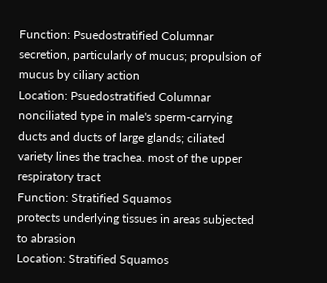Function: Psuedostratified Columnar
secretion, particularly of mucus; propulsion of mucus by ciliary action
Location: Psuedostratified Columnar
nonciliated type in male's sperm-carrying ducts and ducts of large glands; ciliated variety lines the trachea. most of the upper respiratory tract
Function: Stratified Squamos
protects underlying tissues in areas subjected to abrasion
Location: Stratified Squamos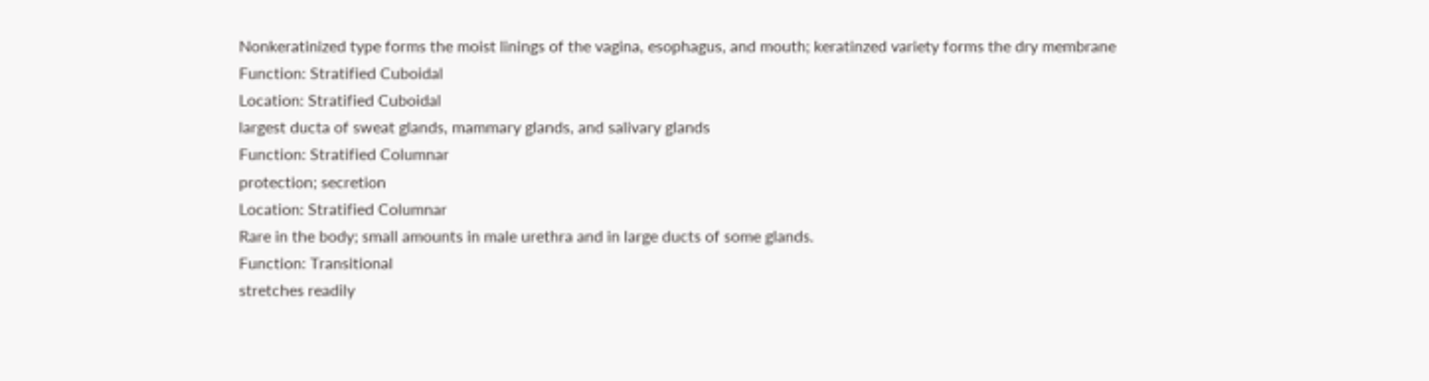Nonkeratinized type forms the moist linings of the vagina, esophagus, and mouth; keratinzed variety forms the dry membrane
Function: Stratified Cuboidal
Location: Stratified Cuboidal
largest ducta of sweat glands, mammary glands, and salivary glands
Function: Stratified Columnar
protection; secretion
Location: Stratified Columnar
Rare in the body; small amounts in male urethra and in large ducts of some glands.
Function: Transitional
stretches readily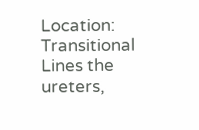Location: Transitional
Lines the ureters,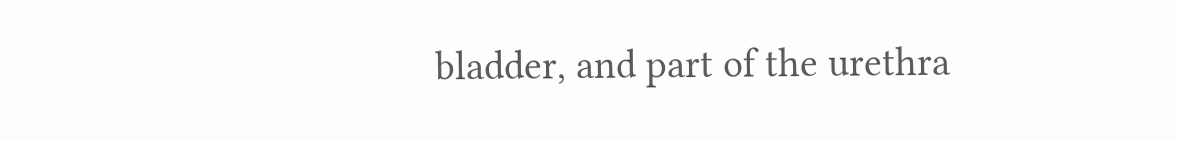bladder, and part of the urethra